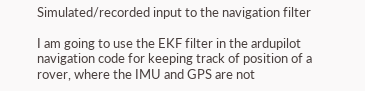Simulated/recorded input to the navigation filter

I am going to use the EKF filter in the ardupilot navigation code for keeping track of position of a rover, where the IMU and GPS are not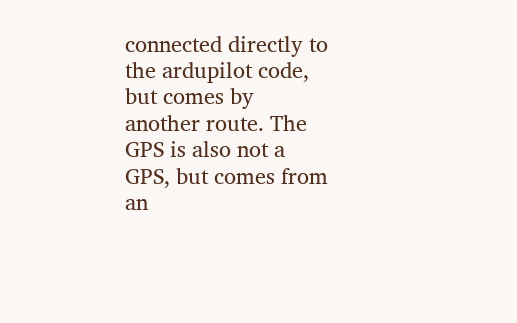connected directly to the ardupilot code, but comes by another route. The GPS is also not a GPS, but comes from an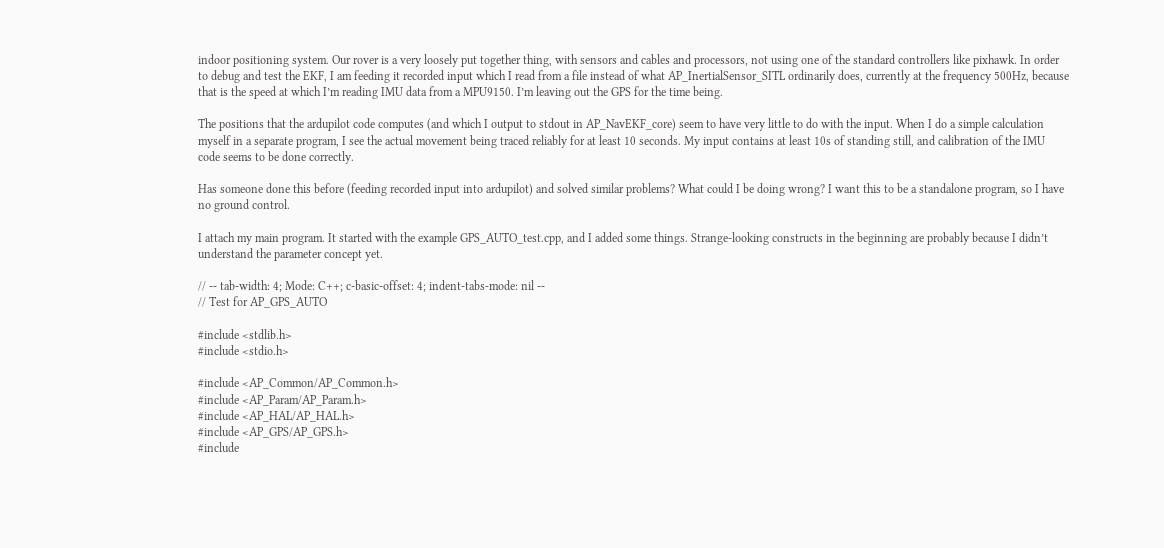indoor positioning system. Our rover is a very loosely put together thing, with sensors and cables and processors, not using one of the standard controllers like pixhawk. In order to debug and test the EKF, I am feeding it recorded input which I read from a file instead of what AP_InertialSensor_SITL ordinarily does, currently at the frequency 500Hz, because that is the speed at which I’m reading IMU data from a MPU9150. I’m leaving out the GPS for the time being.

The positions that the ardupilot code computes (and which I output to stdout in AP_NavEKF_core) seem to have very little to do with the input. When I do a simple calculation myself in a separate program, I see the actual movement being traced reliably for at least 10 seconds. My input contains at least 10s of standing still, and calibration of the IMU code seems to be done correctly.

Has someone done this before (feeding recorded input into ardupilot) and solved similar problems? What could I be doing wrong? I want this to be a standalone program, so I have no ground control.

I attach my main program. It started with the example GPS_AUTO_test.cpp, and I added some things. Strange-looking constructs in the beginning are probably because I didn’t understand the parameter concept yet.

// -- tab-width: 4; Mode: C++; c-basic-offset: 4; indent-tabs-mode: nil --
// Test for AP_GPS_AUTO

#include <stdlib.h>
#include <stdio.h>

#include <AP_Common/AP_Common.h>
#include <AP_Param/AP_Param.h>
#include <AP_HAL/AP_HAL.h>
#include <AP_GPS/AP_GPS.h>
#include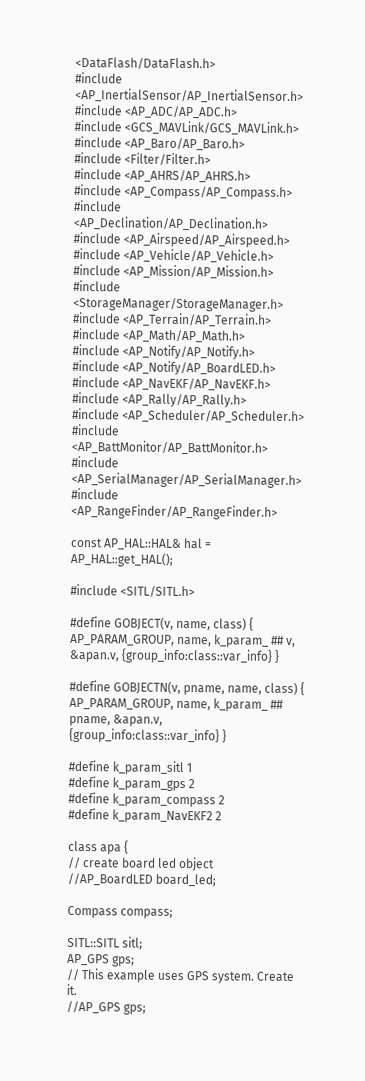<DataFlash/DataFlash.h>
#include <AP_InertialSensor/AP_InertialSensor.h>
#include <AP_ADC/AP_ADC.h>
#include <GCS_MAVLink/GCS_MAVLink.h>
#include <AP_Baro/AP_Baro.h>
#include <Filter/Filter.h>
#include <AP_AHRS/AP_AHRS.h>
#include <AP_Compass/AP_Compass.h>
#include <AP_Declination/AP_Declination.h>
#include <AP_Airspeed/AP_Airspeed.h>
#include <AP_Vehicle/AP_Vehicle.h>
#include <AP_Mission/AP_Mission.h>
#include <StorageManager/StorageManager.h>
#include <AP_Terrain/AP_Terrain.h>
#include <AP_Math/AP_Math.h>
#include <AP_Notify/AP_Notify.h>
#include <AP_Notify/AP_BoardLED.h>
#include <AP_NavEKF/AP_NavEKF.h>
#include <AP_Rally/AP_Rally.h>
#include <AP_Scheduler/AP_Scheduler.h>
#include <AP_BattMonitor/AP_BattMonitor.h>
#include <AP_SerialManager/AP_SerialManager.h>
#include <AP_RangeFinder/AP_RangeFinder.h>

const AP_HAL::HAL& hal = AP_HAL::get_HAL();

#include <SITL/SITL.h>

#define GOBJECT(v, name, class) { AP_PARAM_GROUP, name, k_param_ ## v, &apan.v, {group_info:class::var_info} }

#define GOBJECTN(v, pname, name, class) { AP_PARAM_GROUP, name, k_param_ ## pname, &apan.v, {group_info:class::var_info} }

#define k_param_sitl 1
#define k_param_gps 2
#define k_param_compass 2
#define k_param_NavEKF2 2

class apa {
// create board led object
//AP_BoardLED board_led;

Compass compass;

SITL::SITL sitl;
AP_GPS gps;
// This example uses GPS system. Create it.
//AP_GPS gps;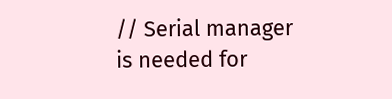// Serial manager is needed for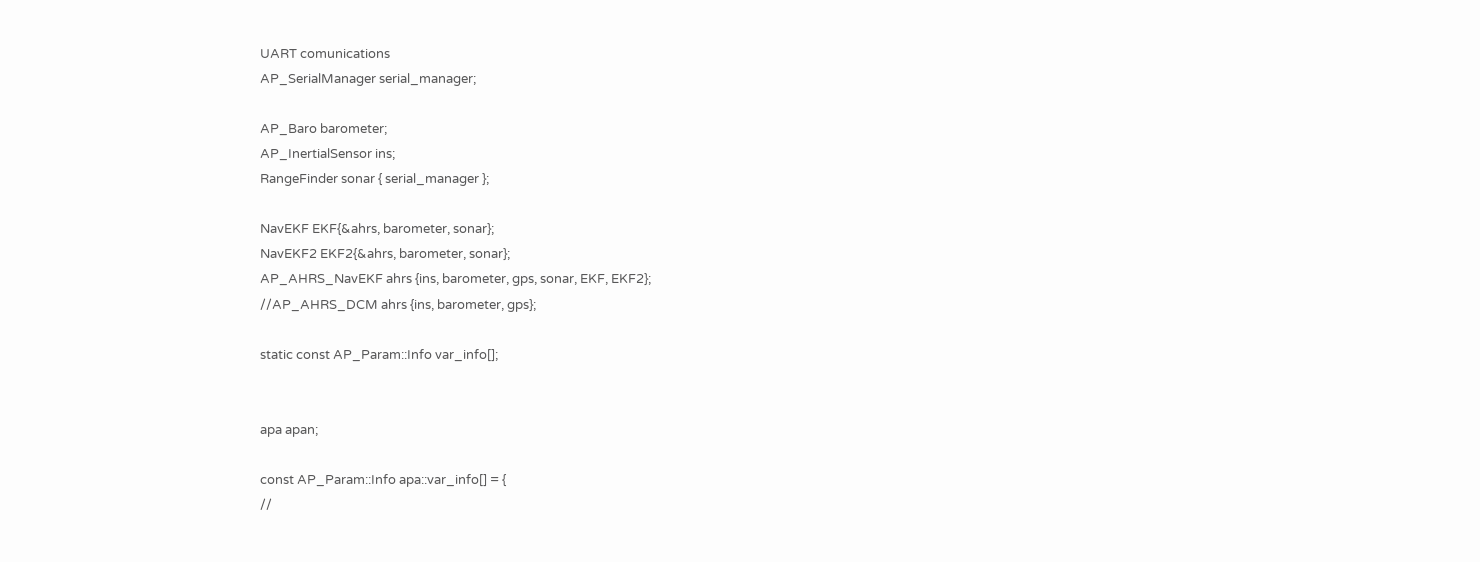UART comunications
AP_SerialManager serial_manager;

AP_Baro barometer;
AP_InertialSensor ins;
RangeFinder sonar { serial_manager };

NavEKF EKF{&ahrs, barometer, sonar};
NavEKF2 EKF2{&ahrs, barometer, sonar};
AP_AHRS_NavEKF ahrs {ins, barometer, gps, sonar, EKF, EKF2};
//AP_AHRS_DCM ahrs {ins, barometer, gps};

static const AP_Param::Info var_info[];


apa apan;

const AP_Param::Info apa::var_info[] = {
//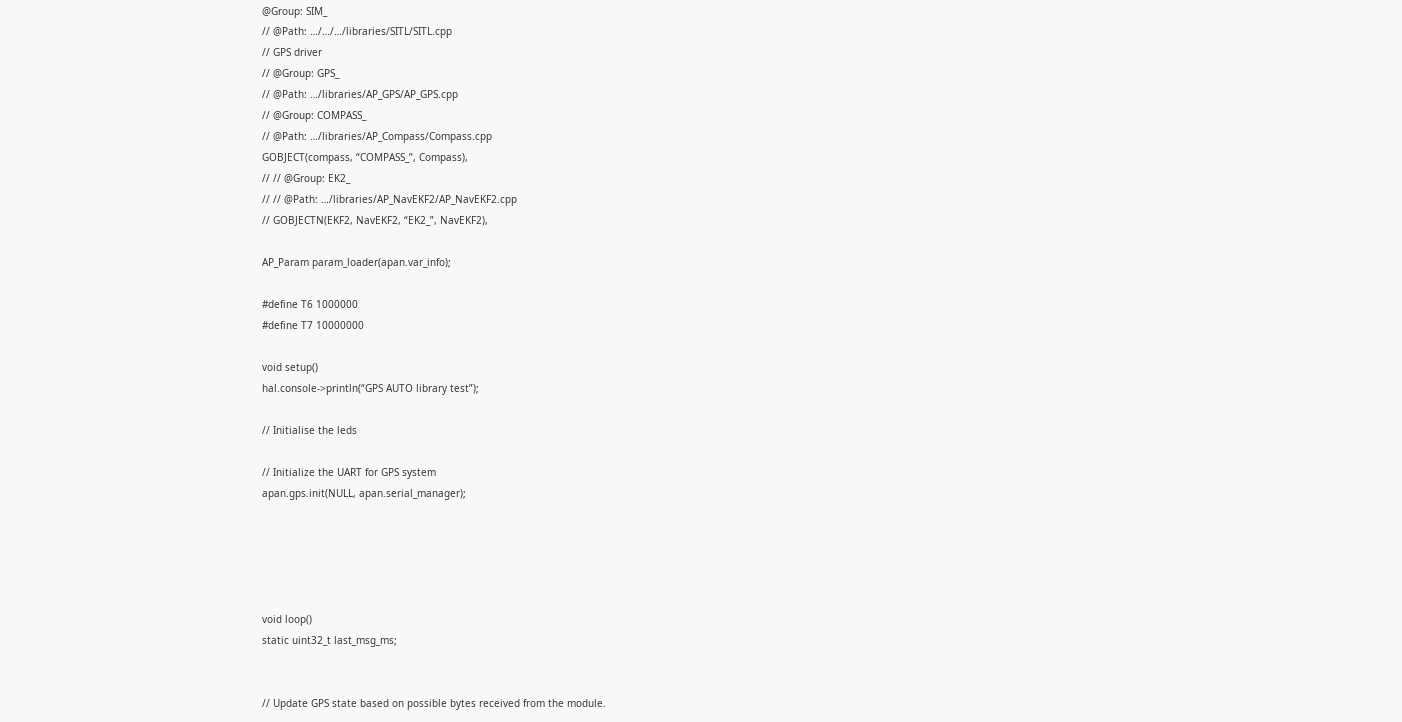@Group: SIM_
// @Path: …/…/…/libraries/SITL/SITL.cpp
// GPS driver
// @Group: GPS_
// @Path: …/libraries/AP_GPS/AP_GPS.cpp
// @Group: COMPASS_
// @Path: …/libraries/AP_Compass/Compass.cpp
GOBJECT(compass, “COMPASS_”, Compass),
// // @Group: EK2_
// // @Path: …/libraries/AP_NavEKF2/AP_NavEKF2.cpp
// GOBJECTN(EKF2, NavEKF2, “EK2_”, NavEKF2),

AP_Param param_loader(apan.var_info);

#define T6 1000000
#define T7 10000000

void setup()
hal.console->println(“GPS AUTO library test”);

// Initialise the leds

// Initialize the UART for GPS system
apan.gps.init(NULL, apan.serial_manager);





void loop()
static uint32_t last_msg_ms;


// Update GPS state based on possible bytes received from the module.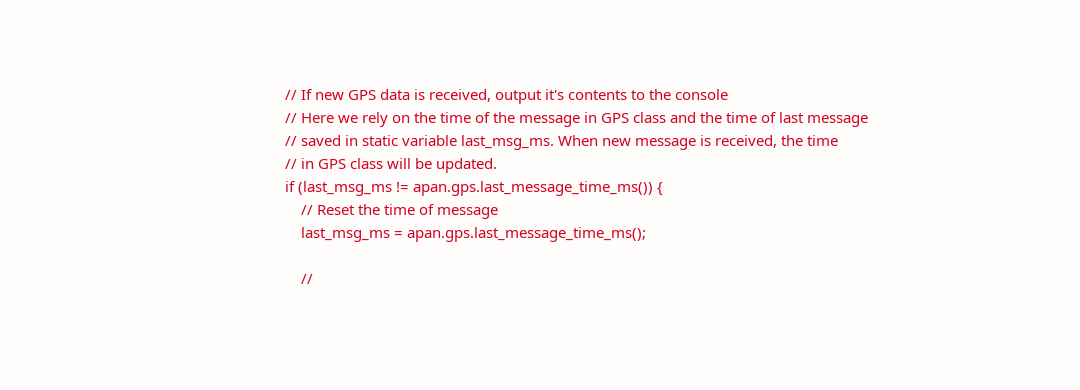// If new GPS data is received, output it's contents to the console
// Here we rely on the time of the message in GPS class and the time of last message
// saved in static variable last_msg_ms. When new message is received, the time
// in GPS class will be updated.
if (last_msg_ms != apan.gps.last_message_time_ms()) {
    // Reset the time of message
    last_msg_ms = apan.gps.last_message_time_ms();

    //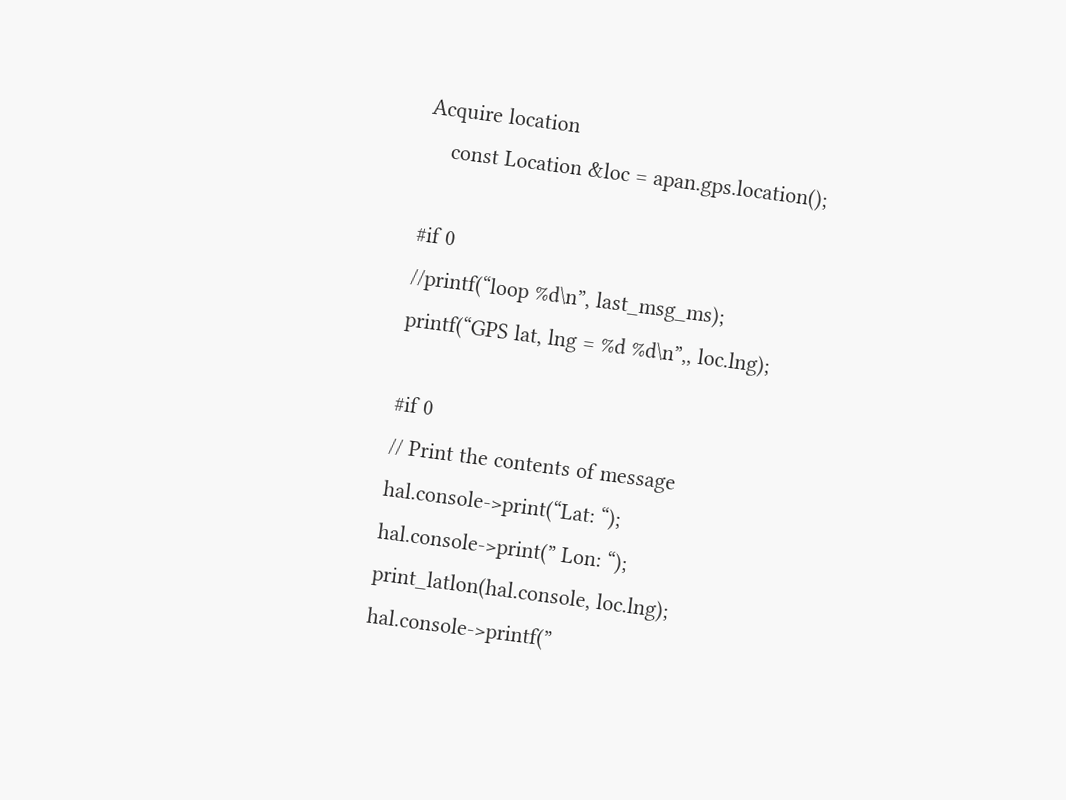Acquire location
    const Location &loc = apan.gps.location();

#if 0
//printf(“loop %d\n”, last_msg_ms);
printf(“GPS lat, lng = %d %d\n”,, loc.lng);

#if 0
// Print the contents of message
hal.console->print(“Lat: “);
hal.console->print(” Lon: “);
print_latlon(hal.console, loc.lng);
hal.console->printf(”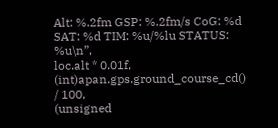Alt: %.2fm GSP: %.2fm/s CoG: %d SAT: %d TIM: %u/%lu STATUS: %u\n”,
loc.alt * 0.01f,
(int)apan.gps.ground_course_cd() / 100,
(unsigned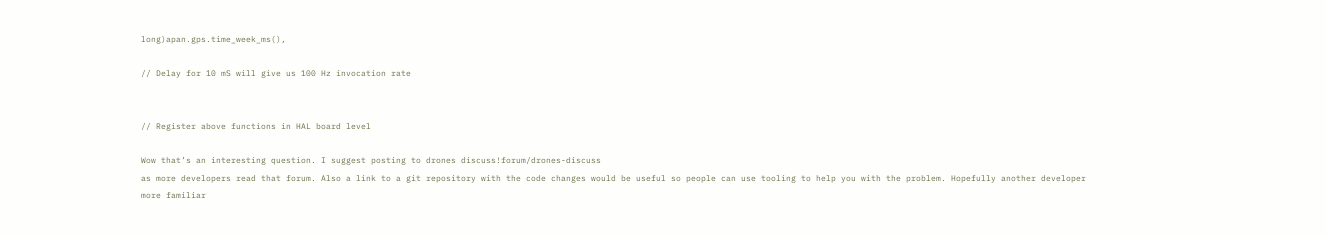long)apan.gps.time_week_ms(),

// Delay for 10 mS will give us 100 Hz invocation rate


// Register above functions in HAL board level

Wow that’s an interesting question. I suggest posting to drones discuss!forum/drones-discuss
as more developers read that forum. Also a link to a git repository with the code changes would be useful so people can use tooling to help you with the problem. Hopefully another developer more familiar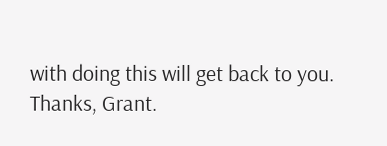with doing this will get back to you.
Thanks, Grant.